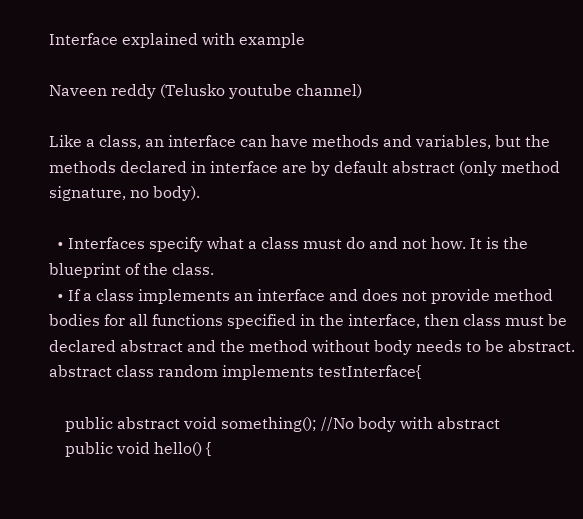Interface explained with example

Naveen reddy (Telusko youtube channel)

Like a class, an interface can have methods and variables, but the methods declared in interface are by default abstract (only method signature, no body).

  • Interfaces specify what a class must do and not how. It is the blueprint of the class.
  • If a class implements an interface and does not provide method bodies for all functions specified in the interface, then class must be declared abstract and the method without body needs to be abstract.
abstract class random implements testInterface{

    public abstract void something(); //No body with abstract
    public void hello() {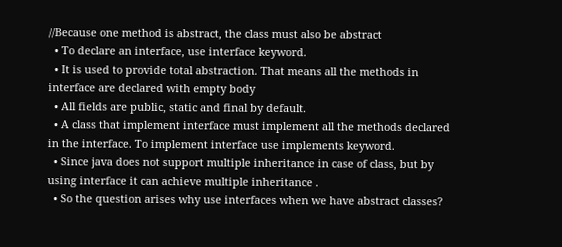//Because one method is abstract, the class must also be abstract
  • To declare an interface, use interface keyword.
  • It is used to provide total abstraction. That means all the methods in interface are declared with empty body
  • All fields are public, static and final by default.
  • A class that implement interface must implement all the methods declared in the interface. To implement interface use implements keyword.
  • Since java does not support multiple inheritance in case of class, but by using interface it can achieve multiple inheritance .
  • So the question arises why use interfaces when we have abstract classes?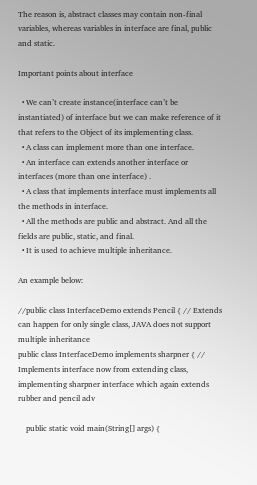The reason is, abstract classes may contain non-final variables, whereas variables in interface are final, public and static.

Important points about interface

  • We can’t create instance(interface can’t be instantiated) of interface but we can make reference of it that refers to the Object of its implementing class.
  • A class can implement more than one interface.
  • An interface can extends another interface or interfaces (more than one interface) .
  • A class that implements interface must implements all the methods in interface.
  • All the methods are public and abstract. And all the fields are public, static, and final.
  • It is used to achieve multiple inheritance.

An example below:

//public class InterfaceDemo extends Pencil { // Extends can happen for only single class, JAVA does not support multiple inheritance
public class InterfaceDemo implements sharpner { // Implements interface now from extending class, implementing sharpner interface which again extends rubber and pencil adv

    public static void main(String[] args) {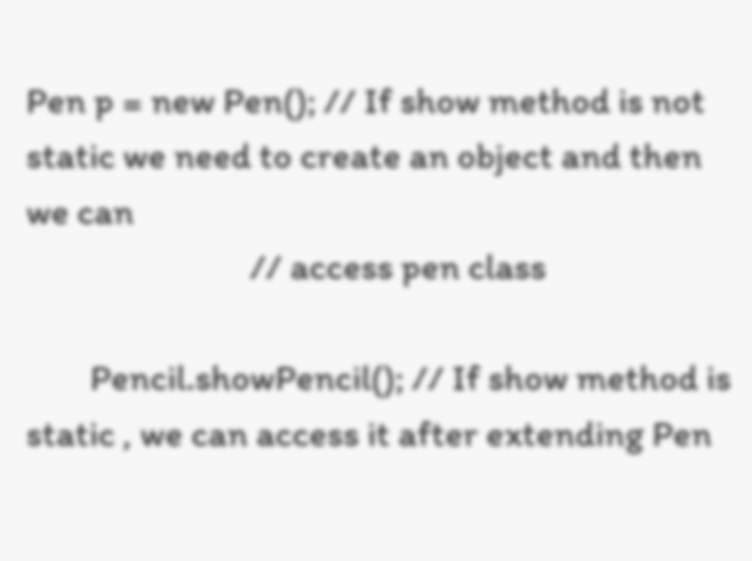Pen p = new Pen(); // If show method is not static we need to create an object and then we can
                            // access pen class

        Pencil.showPencil(); // If show method is static , we can access it after extending Pen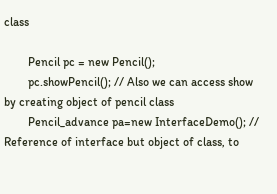class

        Pencil pc = new Pencil();
        pc.showPencil(); // Also we can access show by creating object of pencil class
        Pencil_advance pa=new InterfaceDemo(); // Reference of interface but object of class, to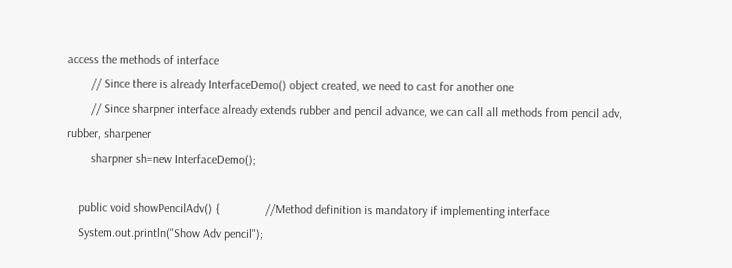access the methods of interface
        // Since there is already InterfaceDemo() object created, we need to cast for another one
        // Since sharpner interface already extends rubber and pencil advance, we can call all methods from pencil adv, rubber, sharpener
        sharpner sh=new InterfaceDemo();

    public void showPencilAdv() {               //Method definition is mandatory if implementing interface
    System.out.println("Show Adv pencil");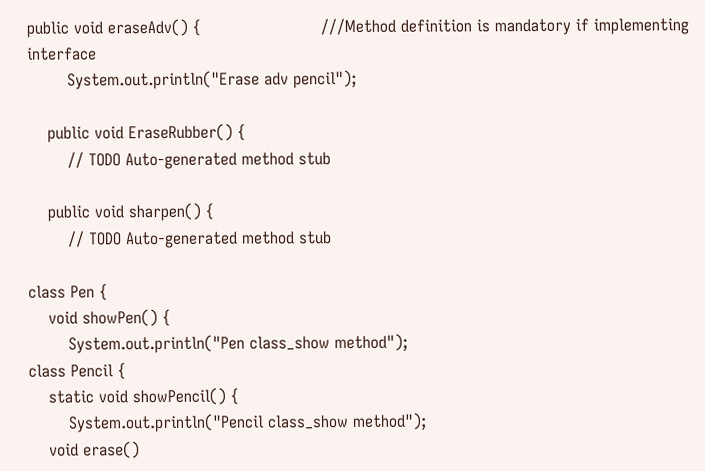public void eraseAdv() {                        ///Method definition is mandatory if implementing interface
        System.out.println("Erase adv pencil");

    public void EraseRubber() {
        // TODO Auto-generated method stub

    public void sharpen() {
        // TODO Auto-generated method stub

class Pen {
    void showPen() {
        System.out.println("Pen class_show method");
class Pencil {
    static void showPencil() {
        System.out.println("Pencil class_show method");
    void erase()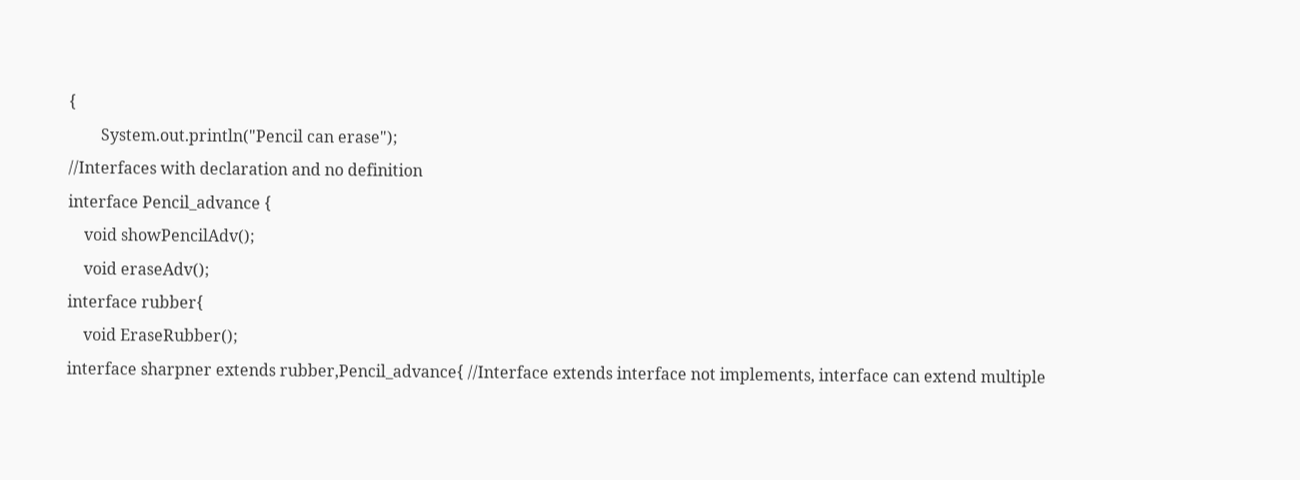{
        System.out.println("Pencil can erase");
//Interfaces with declaration and no definition
interface Pencil_advance {
    void showPencilAdv();
    void eraseAdv();
interface rubber{
    void EraseRubber();
interface sharpner extends rubber,Pencil_advance{ //Interface extends interface not implements, interface can extend multiple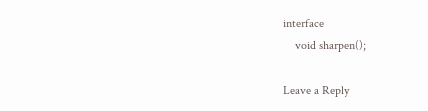interface
    void sharpen();

Leave a Reply